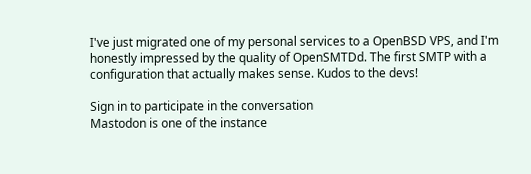I've just migrated one of my personal services to a OpenBSD VPS, and I'm honestly impressed by the quality of OpenSMTDd. The first SMTP with a configuration that actually makes sense. Kudos to the devs!

Sign in to participate in the conversation
Mastodon is one of the instance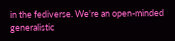in the fediverse. We're an open-minded generalistic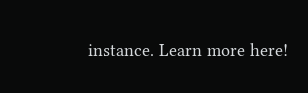instance. Learn more here!